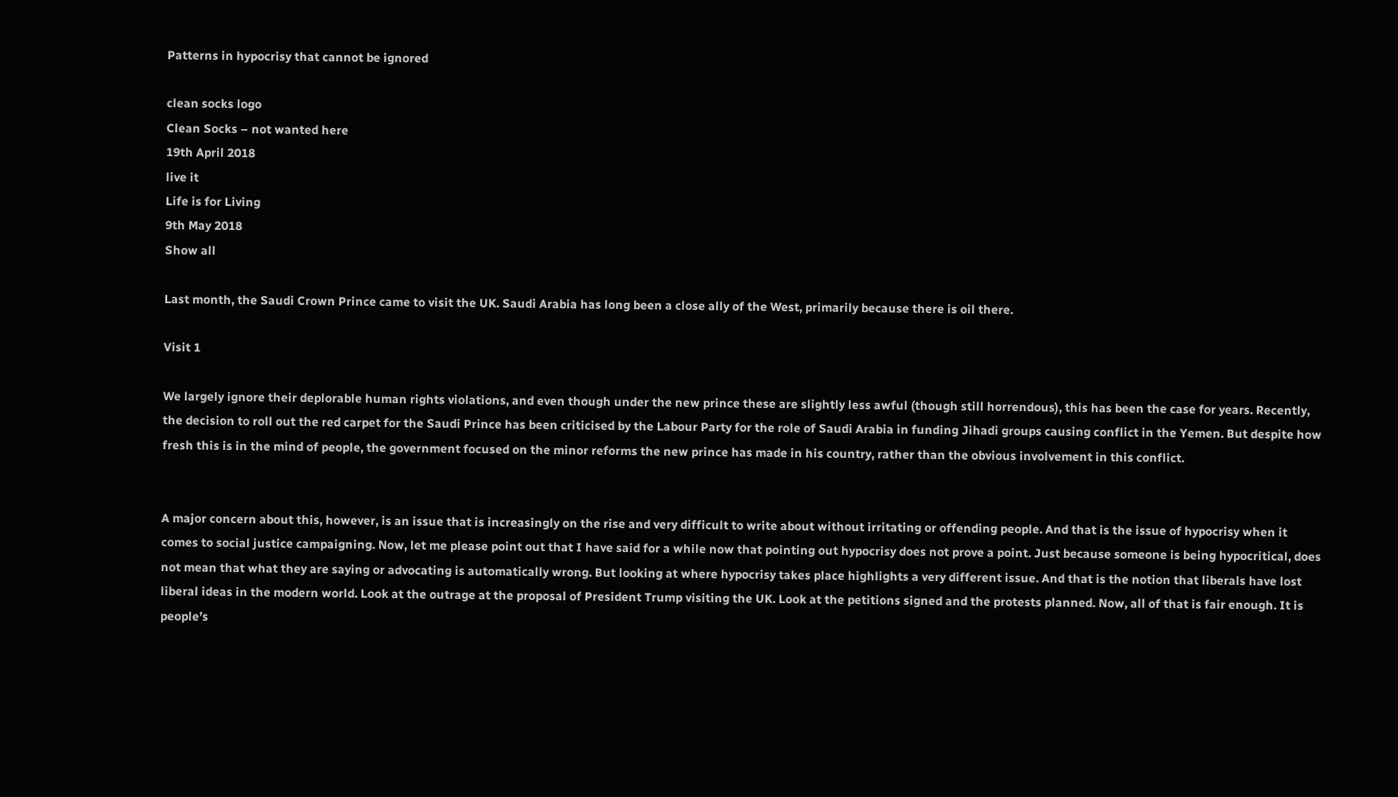Patterns in hypocrisy that cannot be ignored

clean socks logo
Clean Socks – not wanted here
19th April 2018
live it
Life is for Living
9th May 2018
Show all

Last month, the Saudi Crown Prince came to visit the UK. Saudi Arabia has long been a close ally of the West, primarily because there is oil there.

Visit 1

We largely ignore their deplorable human rights violations, and even though under the new prince these are slightly less awful (though still horrendous), this has been the case for years. Recently, the decision to roll out the red carpet for the Saudi Prince has been criticised by the Labour Party for the role of Saudi Arabia in funding Jihadi groups causing conflict in the Yemen. But despite how fresh this is in the mind of people, the government focused on the minor reforms the new prince has made in his country, rather than the obvious involvement in this conflict.


A major concern about this, however, is an issue that is increasingly on the rise and very difficult to write about without irritating or offending people. And that is the issue of hypocrisy when it comes to social justice campaigning. Now, let me please point out that I have said for a while now that pointing out hypocrisy does not prove a point. Just because someone is being hypocritical, does not mean that what they are saying or advocating is automatically wrong. But looking at where hypocrisy takes place highlights a very different issue. And that is the notion that liberals have lost liberal ideas in the modern world. Look at the outrage at the proposal of President Trump visiting the UK. Look at the petitions signed and the protests planned. Now, all of that is fair enough. It is people’s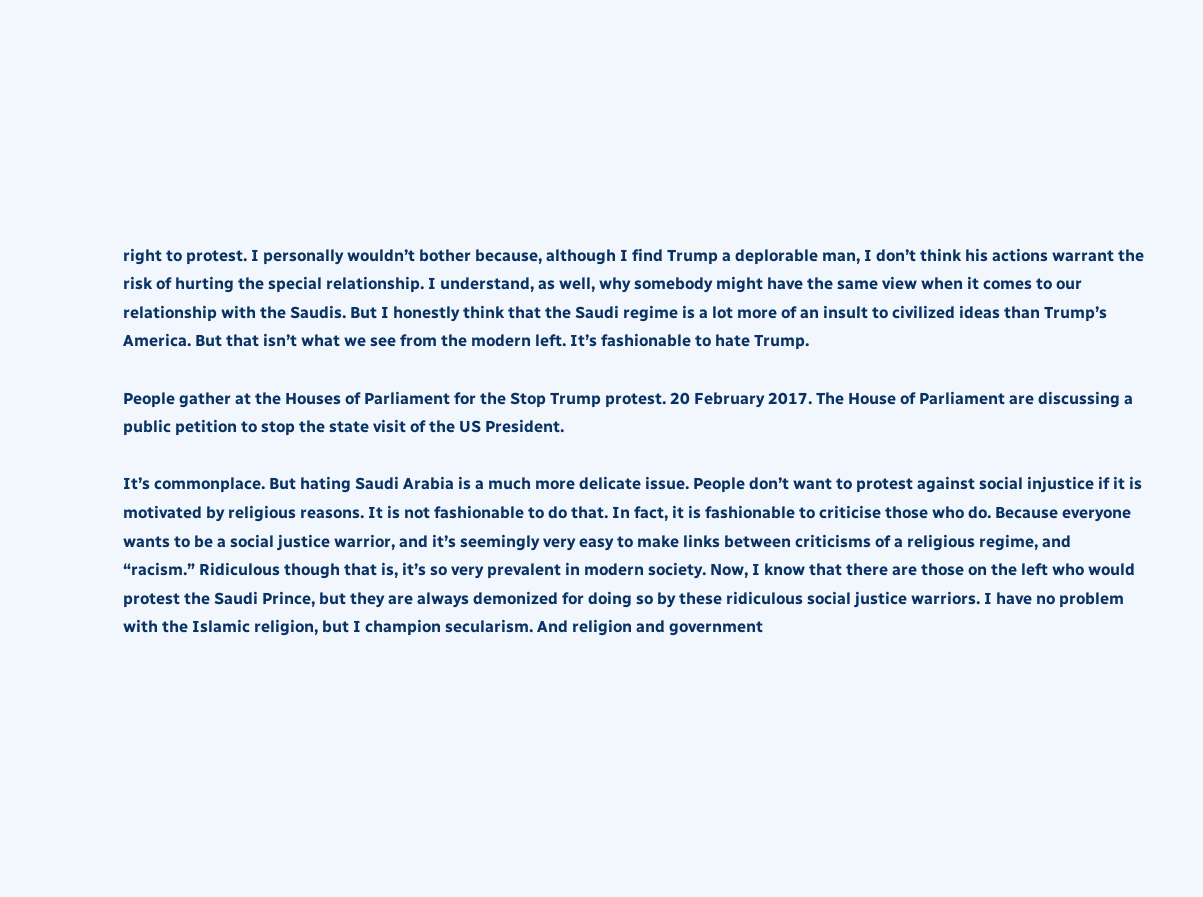right to protest. I personally wouldn’t bother because, although I find Trump a deplorable man, I don’t think his actions warrant the risk of hurting the special relationship. I understand, as well, why somebody might have the same view when it comes to our relationship with the Saudis. But I honestly think that the Saudi regime is a lot more of an insult to civilized ideas than Trump’s America. But that isn’t what we see from the modern left. It’s fashionable to hate Trump.

People gather at the Houses of Parliament for the Stop Trump protest. 20 February 2017. The House of Parliament are discussing a public petition to stop the state visit of the US President.

It’s commonplace. But hating Saudi Arabia is a much more delicate issue. People don’t want to protest against social injustice if it is motivated by religious reasons. It is not fashionable to do that. In fact, it is fashionable to criticise those who do. Because everyone wants to be a social justice warrior, and it’s seemingly very easy to make links between criticisms of a religious regime, and “racism.” Ridiculous though that is, it’s so very prevalent in modern society. Now, I know that there are those on the left who would protest the Saudi Prince, but they are always demonized for doing so by these ridiculous social justice warriors. I have no problem with the Islamic religion, but I champion secularism. And religion and government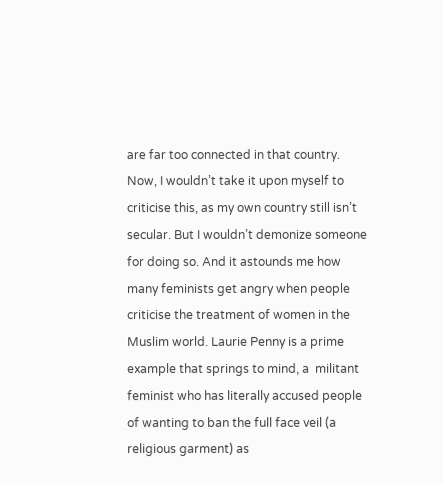are far too connected in that country. Now, I wouldn’t take it upon myself to criticise this, as my own country still isn’t secular. But I wouldn’t demonize someone for doing so. And it astounds me how many feminists get angry when people criticise the treatment of women in the Muslim world. Laurie Penny is a prime example that springs to mind, a  militant feminist who has literally accused people of wanting to ban the full face veil (a religious garment) as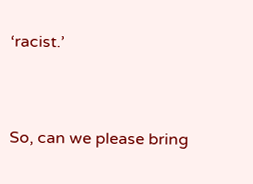‘racist.’


So, can we please bring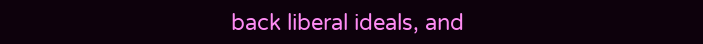back liberal ideals, and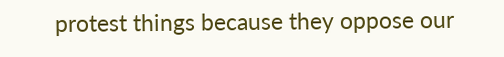protest things because they oppose our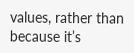values, rather than because it’s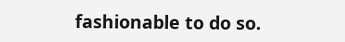fashionable to do so.